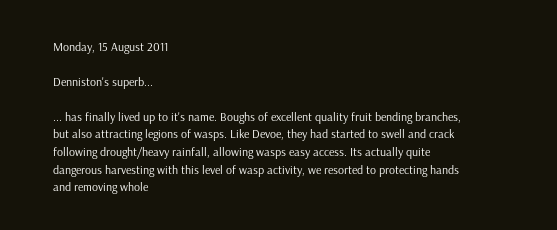Monday, 15 August 2011

Denniston's superb...

... has finally lived up to it's name. Boughs of excellent quality fruit bending branches, but also attracting legions of wasps. Like Devoe, they had started to swell and crack following drought/heavy rainfall, allowing wasps easy access. Its actually quite dangerous harvesting with this level of wasp activity, we resorted to protecting hands and removing whole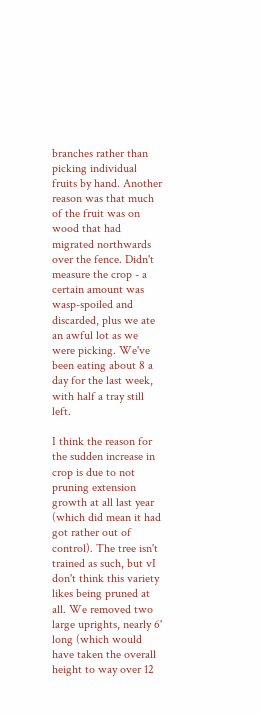branches rather than picking individual fruits by hand. Another reason was that much of the fruit was on wood that had migrated northwards over the fence. Didn't measure the crop - a certain amount was wasp-spoiled and discarded, plus we ate an awful lot as we were picking. We've been eating about 8 a day for the last week, with half a tray still left.

I think the reason for the sudden increase in crop is due to not pruning extension growth at all last year (which did mean it had got rather out of control). The tree isn't trained as such, but vI don't think this variety likes being pruned at all. We removed two large uprights, nearly 6' long (which would have taken the overall height to way over 12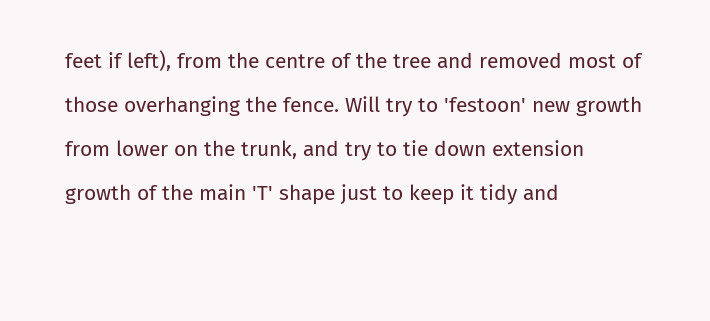feet if left), from the centre of the tree and removed most of those overhanging the fence. Will try to 'festoon' new growth from lower on the trunk, and try to tie down extension growth of the main 'T' shape just to keep it tidy and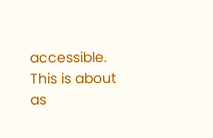accessible. This is about as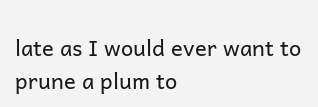late as I would ever want to prune a plum to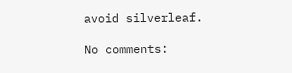avoid silverleaf.

No comments: